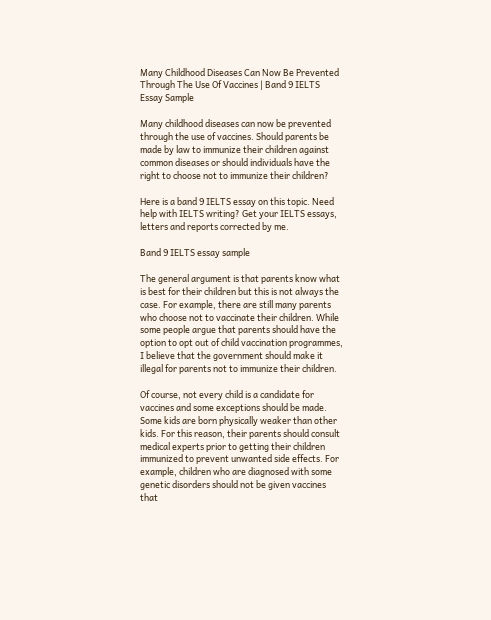Many Childhood Diseases Can Now Be Prevented Through The Use Of Vaccines | Band 9 IELTS Essay Sample

Many childhood diseases can now be prevented through the use of vaccines. Should parents be made by law to immunize their children against common diseases or should individuals have the right to choose not to immunize their children?

Here is a band 9 IELTS essay on this topic. Need help with IELTS writing? Get your IELTS essays, letters and reports corrected by me.

Band 9 IELTS essay sample

The general argument is that parents know what is best for their children but this is not always the case. For example, there are still many parents who choose not to vaccinate their children. While some people argue that parents should have the option to opt out of child vaccination programmes, I believe that the government should make it illegal for parents not to immunize their children.

Of course, not every child is a candidate for vaccines and some exceptions should be made. Some kids are born physically weaker than other kids. For this reason, their parents should consult medical experts prior to getting their children immunized to prevent unwanted side effects. For example, children who are diagnosed with some genetic disorders should not be given vaccines that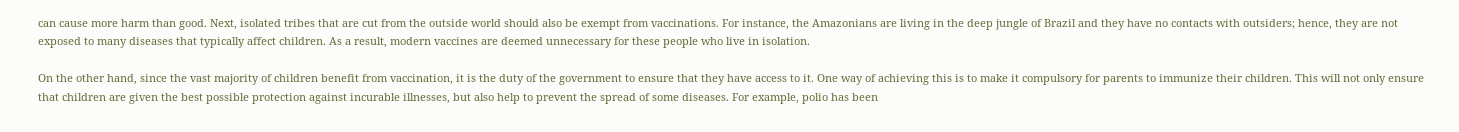can cause more harm than good. Next, isolated tribes that are cut from the outside world should also be exempt from vaccinations. For instance, the Amazonians are living in the deep jungle of Brazil and they have no contacts with outsiders; hence, they are not exposed to many diseases that typically affect children. As a result, modern vaccines are deemed unnecessary for these people who live in isolation.

On the other hand, since the vast majority of children benefit from vaccination, it is the duty of the government to ensure that they have access to it. One way of achieving this is to make it compulsory for parents to immunize their children. This will not only ensure that children are given the best possible protection against incurable illnesses, but also help to prevent the spread of some diseases. For example, polio has been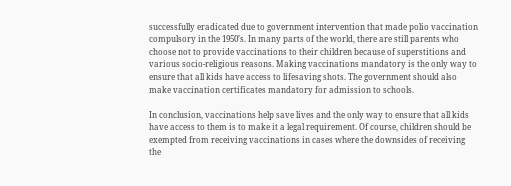successfully eradicated due to government intervention that made polio vaccination compulsory in the 1950’s. In many parts of the world, there are still parents who choose not to provide vaccinations to their children because of superstitions and various socio-religious reasons. Making vaccinations mandatory is the only way to ensure that all kids have access to lifesaving shots. The government should also make vaccination certificates mandatory for admission to schools.

In conclusion, vaccinations help save lives and the only way to ensure that all kids have access to them is to make it a legal requirement. Of course, children should be exempted from receiving vaccinations in cases where the downsides of receiving the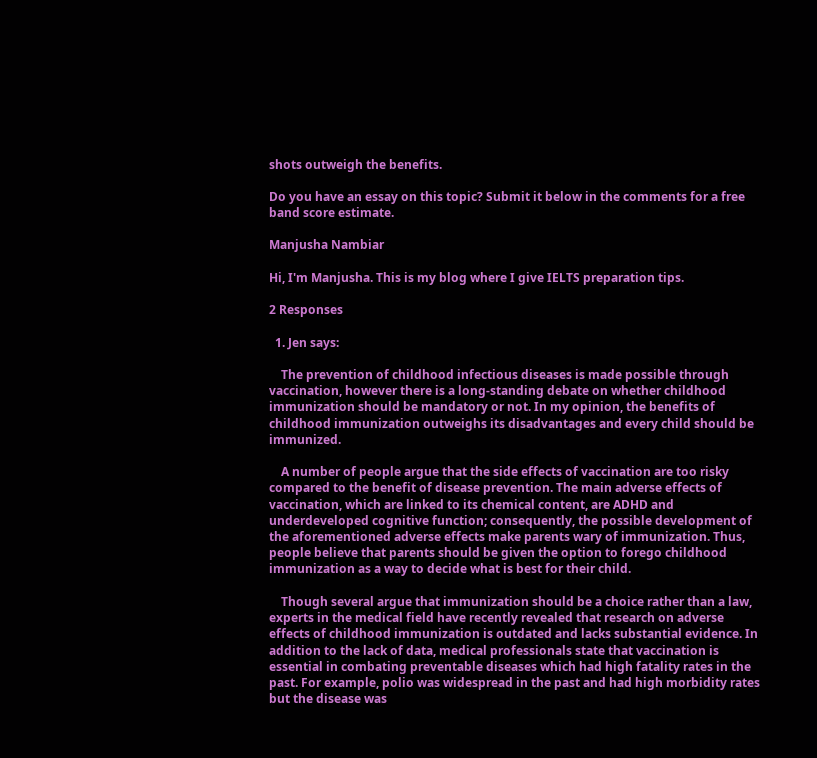shots outweigh the benefits.

Do you have an essay on this topic? Submit it below in the comments for a free band score estimate.

Manjusha Nambiar

Hi, I'm Manjusha. This is my blog where I give IELTS preparation tips.

2 Responses

  1. Jen says:

    The prevention of childhood infectious diseases is made possible through vaccination, however there is a long-standing debate on whether childhood immunization should be mandatory or not. In my opinion, the benefits of childhood immunization outweighs its disadvantages and every child should be immunized.

    A number of people argue that the side effects of vaccination are too risky compared to the benefit of disease prevention. The main adverse effects of vaccination, which are linked to its chemical content, are ADHD and underdeveloped cognitive function; consequently, the possible development of the aforementioned adverse effects make parents wary of immunization. Thus, people believe that parents should be given the option to forego childhood immunization as a way to decide what is best for their child.

    Though several argue that immunization should be a choice rather than a law, experts in the medical field have recently revealed that research on adverse effects of childhood immunization is outdated and lacks substantial evidence. In addition to the lack of data, medical professionals state that vaccination is essential in combating preventable diseases which had high fatality rates in the past. For example, polio was widespread in the past and had high morbidity rates but the disease was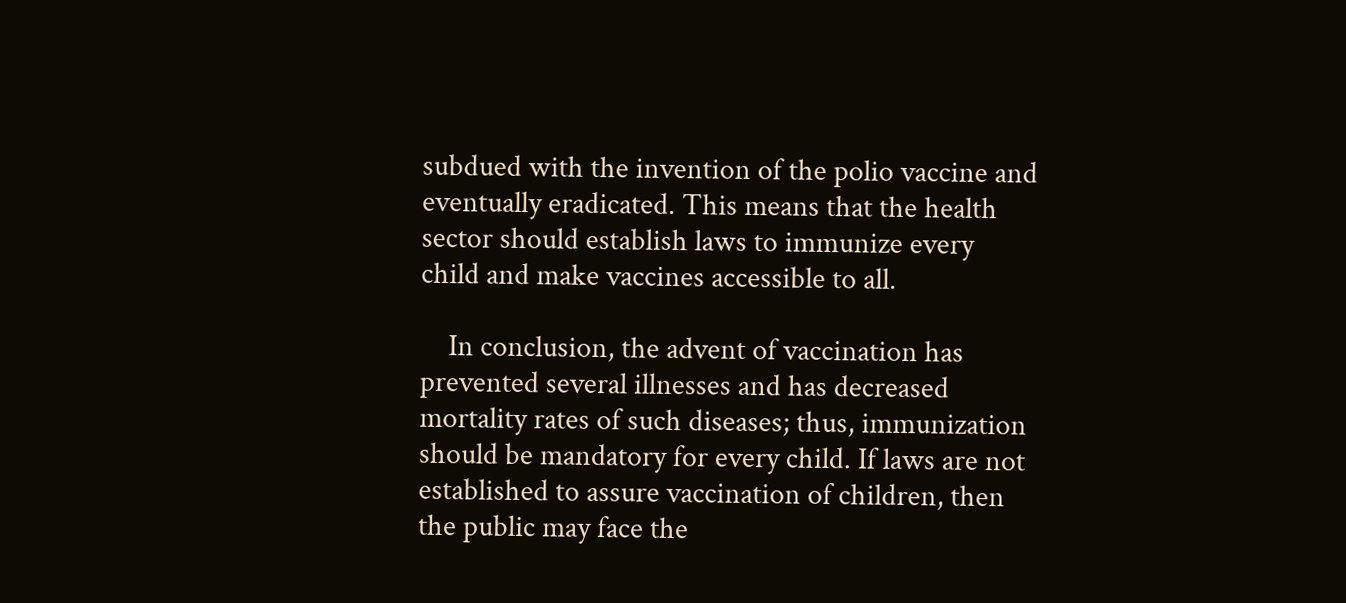subdued with the invention of the polio vaccine and eventually eradicated. This means that the health sector should establish laws to immunize every child and make vaccines accessible to all.

    In conclusion, the advent of vaccination has prevented several illnesses and has decreased mortality rates of such diseases; thus, immunization should be mandatory for every child. If laws are not established to assure vaccination of children, then the public may face the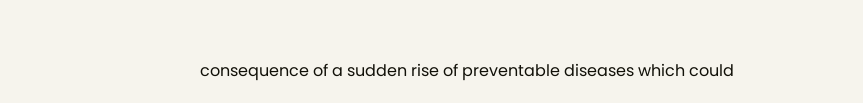consequence of a sudden rise of preventable diseases which could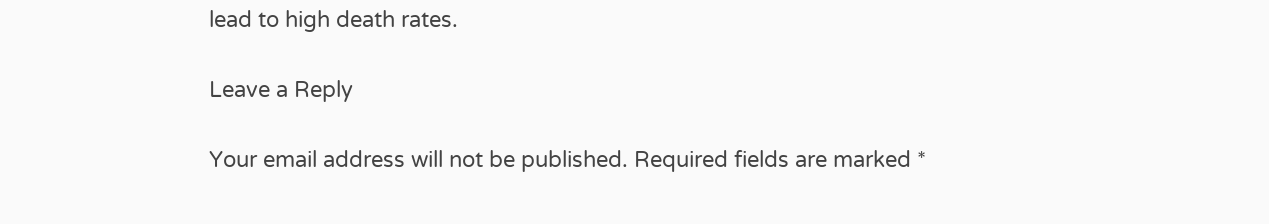lead to high death rates.

Leave a Reply

Your email address will not be published. Required fields are marked *